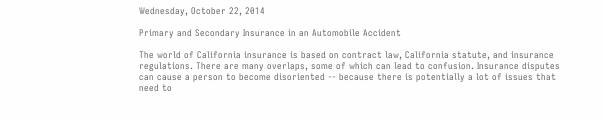Wednesday, October 22, 2014

Primary and Secondary Insurance in an Automobile Accident

The world of California insurance is based on contract law, California statute, and insurance regulations. There are many overlaps, some of which can lead to confusion. Insurance disputes can cause a person to become disoriented -- because there is potentially a lot of issues that need to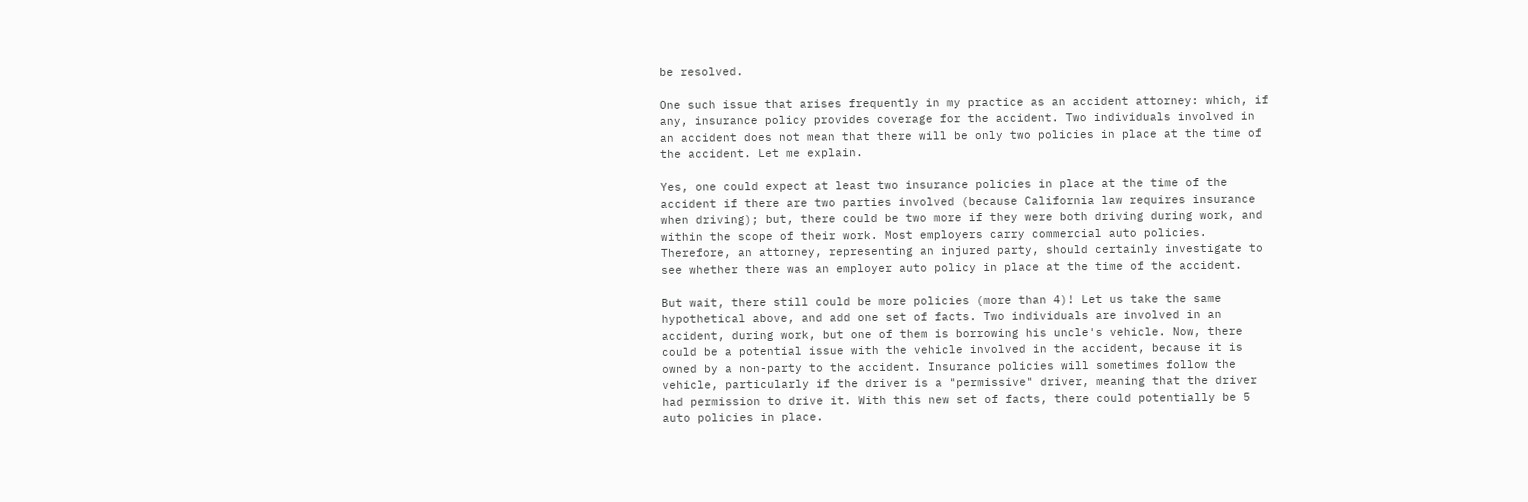be resolved.

One such issue that arises frequently in my practice as an accident attorney: which, if any, insurance policy provides coverage for the accident. Two individuals involved in an accident does not mean that there will be only two policies in place at the time of the accident. Let me explain.

Yes, one could expect at least two insurance policies in place at the time of the accident if there are two parties involved (because California law requires insurance when driving); but, there could be two more if they were both driving during work, and within the scope of their work. Most employers carry commercial auto policies. Therefore, an attorney, representing an injured party, should certainly investigate to see whether there was an employer auto policy in place at the time of the accident.

But wait, there still could be more policies (more than 4)! Let us take the same hypothetical above, and add one set of facts. Two individuals are involved in an accident, during work, but one of them is borrowing his uncle's vehicle. Now, there could be a potential issue with the vehicle involved in the accident, because it is owned by a non-party to the accident. Insurance policies will sometimes follow the vehicle, particularly if the driver is a "permissive" driver, meaning that the driver had permission to drive it. With this new set of facts, there could potentially be 5 auto policies in place.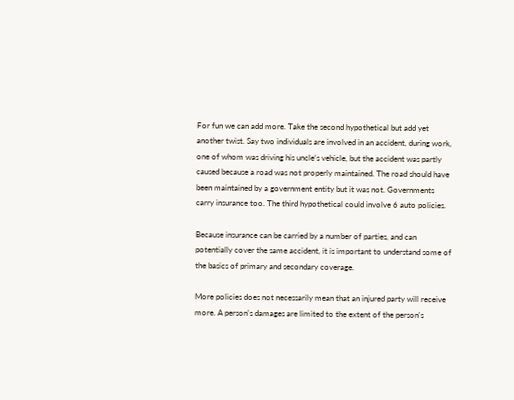For fun we can add more. Take the second hypothetical but add yet another twist. Say two individuals are involved in an accident, during work, one of whom was driving his uncle's vehicle, but the accident was partly caused because a road was not properly maintained. The road should have been maintained by a government entity but it was not. Governments carry insurance too. The third hypothetical could involve 6 auto policies.

Because insurance can be carried by a number of parties, and can potentially cover the same accident, it is important to understand some of the basics of primary and secondary coverage.

More policies does not necessarily mean that an injured party will receive more. A person's damages are limited to the extent of the person's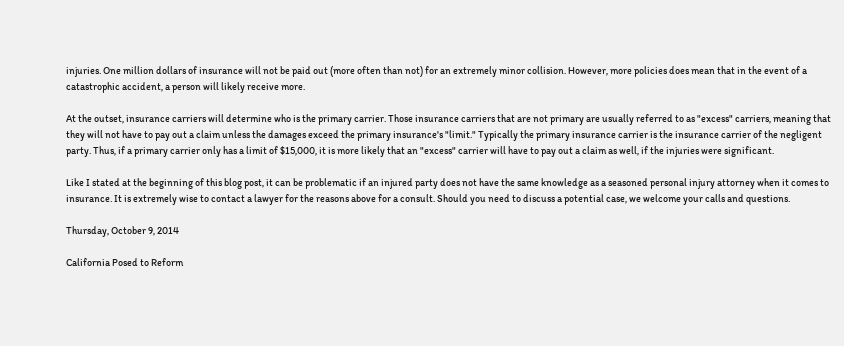injuries. One million dollars of insurance will not be paid out (more often than not) for an extremely minor collision. However, more policies does mean that in the event of a catastrophic accident, a person will likely receive more.

At the outset, insurance carriers will determine who is the primary carrier. Those insurance carriers that are not primary are usually referred to as "excess" carriers, meaning that they will not have to pay out a claim unless the damages exceed the primary insurance's "limit." Typically the primary insurance carrier is the insurance carrier of the negligent party. Thus, if a primary carrier only has a limit of $15,000, it is more likely that an "excess" carrier will have to pay out a claim as well, if the injuries were significant.

Like I stated at the beginning of this blog post, it can be problematic if an injured party does not have the same knowledge as a seasoned personal injury attorney when it comes to insurance. It is extremely wise to contact a lawyer for the reasons above for a consult. Should you need to discuss a potential case, we welcome your calls and questions.

Thursday, October 9, 2014

California Posed to Reform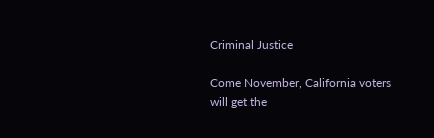Criminal Justice

Come November, California voters will get the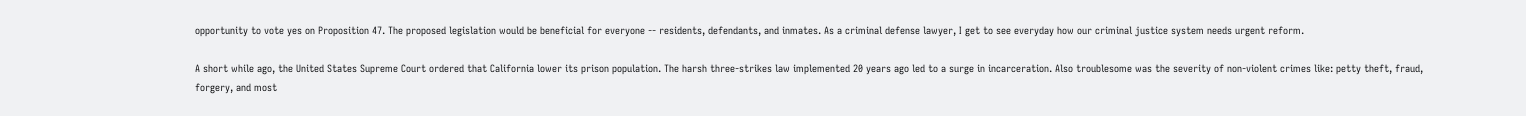opportunity to vote yes on Proposition 47. The proposed legislation would be beneficial for everyone -- residents, defendants, and inmates. As a criminal defense lawyer, I get to see everyday how our criminal justice system needs urgent reform.

A short while ago, the United States Supreme Court ordered that California lower its prison population. The harsh three-strikes law implemented 20 years ago led to a surge in incarceration. Also troublesome was the severity of non-violent crimes like: petty theft, fraud, forgery, and most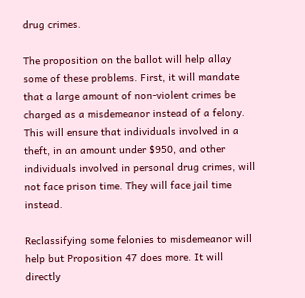drug crimes.

The proposition on the ballot will help allay some of these problems. First, it will mandate that a large amount of non-violent crimes be charged as a misdemeanor instead of a felony. This will ensure that individuals involved in a theft, in an amount under $950, and other individuals involved in personal drug crimes, will not face prison time. They will face jail time instead.

Reclassifying some felonies to misdemeanor will help but Proposition 47 does more. It will directly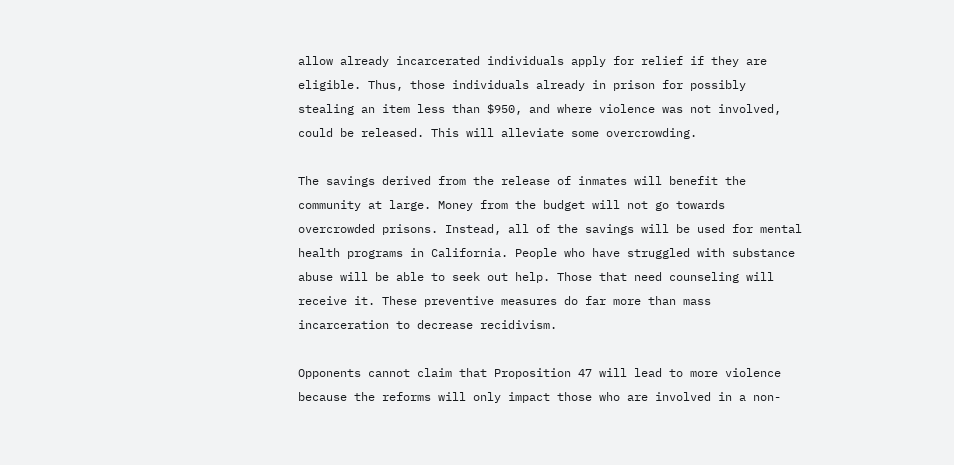allow already incarcerated individuals apply for relief if they are eligible. Thus, those individuals already in prison for possibly stealing an item less than $950, and where violence was not involved, could be released. This will alleviate some overcrowding.

The savings derived from the release of inmates will benefit the community at large. Money from the budget will not go towards overcrowded prisons. Instead, all of the savings will be used for mental health programs in California. People who have struggled with substance abuse will be able to seek out help. Those that need counseling will receive it. These preventive measures do far more than mass incarceration to decrease recidivism.

Opponents cannot claim that Proposition 47 will lead to more violence because the reforms will only impact those who are involved in a non-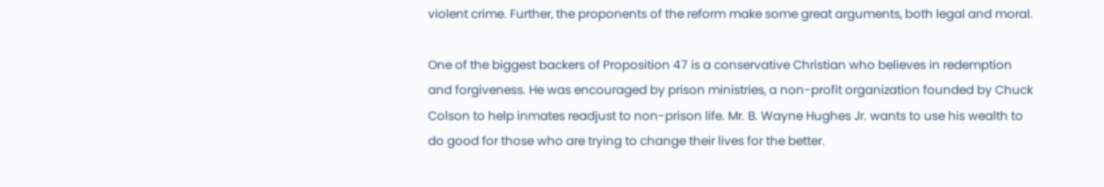violent crime. Further, the proponents of the reform make some great arguments, both legal and moral.

One of the biggest backers of Proposition 47 is a conservative Christian who believes in redemption and forgiveness. He was encouraged by prison ministries, a non-profit organization founded by Chuck Colson to help inmates readjust to non-prison life. Mr. B. Wayne Hughes Jr. wants to use his wealth to do good for those who are trying to change their lives for the better.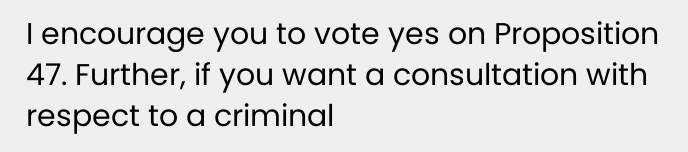I encourage you to vote yes on Proposition 47. Further, if you want a consultation with respect to a criminal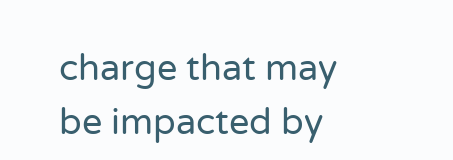charge that may be impacted by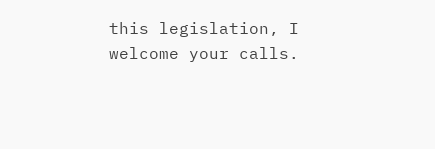this legislation, I welcome your calls.